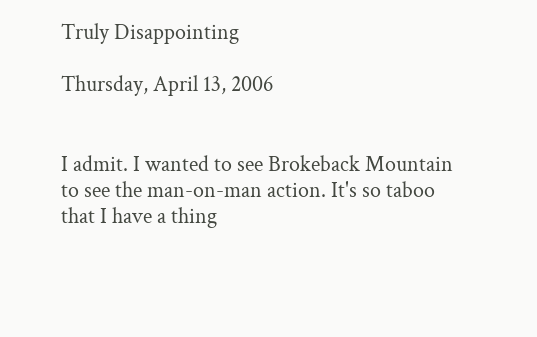Truly Disappointing

Thursday, April 13, 2006


I admit. I wanted to see Brokeback Mountain to see the man-on-man action. It's so taboo that I have a thing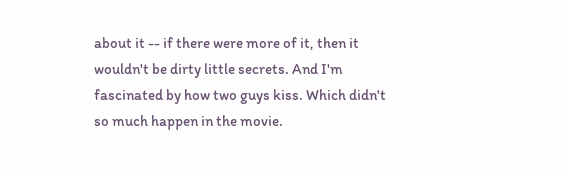about it -- if there were more of it, then it wouldn't be dirty little secrets. And I'm fascinated by how two guys kiss. Which didn't so much happen in the movie.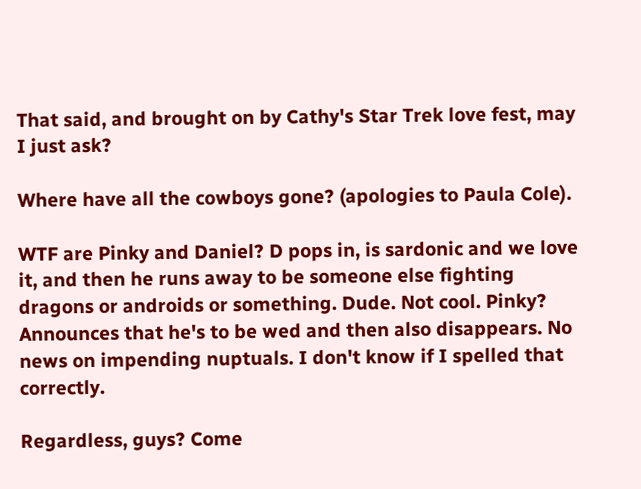That said, and brought on by Cathy's Star Trek love fest, may I just ask?

Where have all the cowboys gone? (apologies to Paula Cole).

WTF are Pinky and Daniel? D pops in, is sardonic and we love it, and then he runs away to be someone else fighting dragons or androids or something. Dude. Not cool. Pinky? Announces that he's to be wed and then also disappears. No news on impending nuptuals. I don't know if I spelled that correctly.

Regardless, guys? Come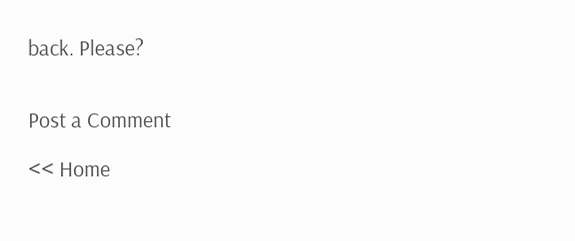back. Please?


Post a Comment

<< Home